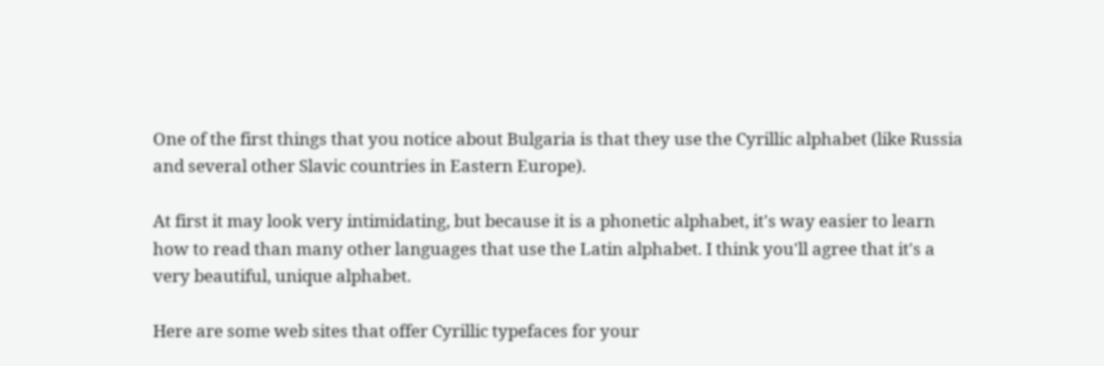One of the first things that you notice about Bulgaria is that they use the Cyrillic alphabet (like Russia and several other Slavic countries in Eastern Europe).

At first it may look very intimidating, but because it is a phonetic alphabet, it's way easier to learn how to read than many other languages that use the Latin alphabet. I think you'll agree that it's a very beautiful, unique alphabet.

Here are some web sites that offer Cyrillic typefaces for your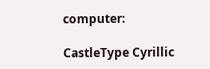computer:

CastleType Cyrillic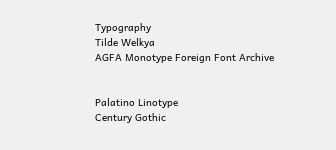Typography
Tilde Welkya
AGFA Monotype Foreign Font Archive


Palatino Linotype
Century Gothic